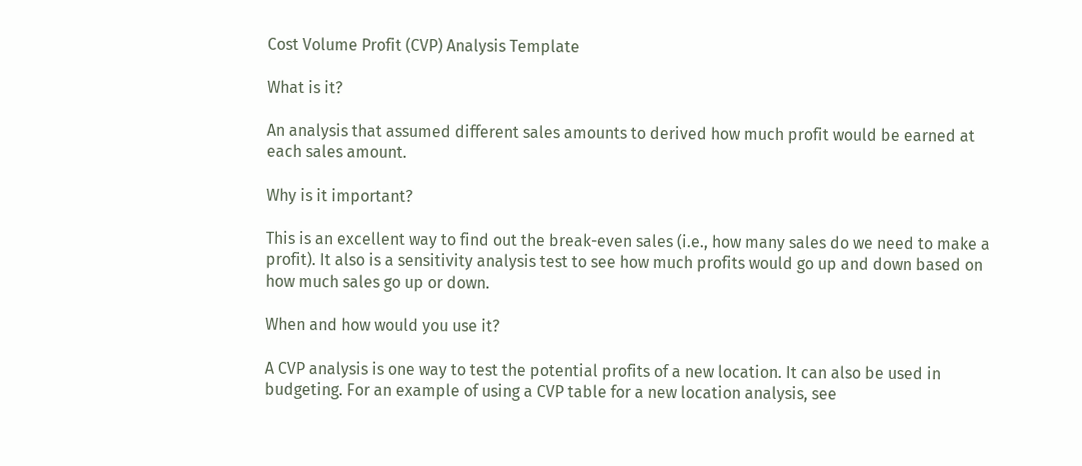Cost Volume Profit (CVP) Analysis Template

What is it?

An analysis that assumed different sales amounts to derived how much profit would be earned at each sales amount.

Why is it important?

This is an excellent way to find out the break-even sales (i.e., how many sales do we need to make a profit). It also is a sensitivity analysis test to see how much profits would go up and down based on how much sales go up or down.

When and how would you use it?

A CVP analysis is one way to test the potential profits of a new location. It can also be used in budgeting. For an example of using a CVP table for a new location analysis, see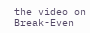the video on Break-Even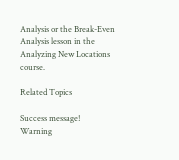Analysis or the Break-Even Analysis lesson in the Analyzing New Locations course.

Related Topics

Success message!
Warning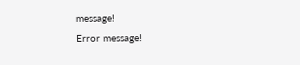message!
Error message!